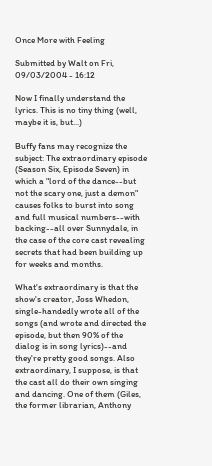Once More with Feeling

Submitted by Walt on Fri, 09/03/2004 - 16:12

Now I finally understand the lyrics. This is no tiny thing (well, maybe it is, but...)

Buffy fans may recognize the subject: The extraordinary episode (Season Six, Episode Seven) in which a "lord of the dance--but not the scary one, just a demon" causes folks to burst into song and full musical numbers--with backing--all over Sunnydale, in the case of the core cast revealing secrets that had been building up for weeks and months.

What's extraordinary is that the show's creator, Joss Whedon, single-handedly wrote all of the songs (and wrote and directed the episode, but then 90% of the dialog is in song lyrics)--and they're pretty good songs. Also extraordinary, I suppose, is that the cast all do their own singing and dancing. One of them (Giles, the former librarian, Anthony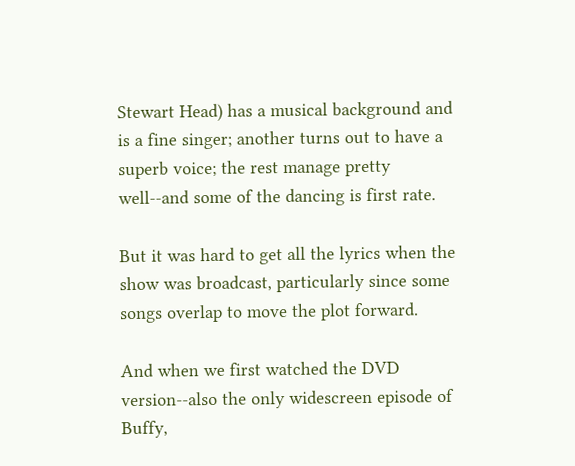Stewart Head) has a musical background and is a fine singer; another turns out to have a superb voice; the rest manage pretty well--and some of the dancing is first rate.

But it was hard to get all the lyrics when the show was broadcast, particularly since some songs overlap to move the plot forward.

And when we first watched the DVD version--also the only widescreen episode of Buffy,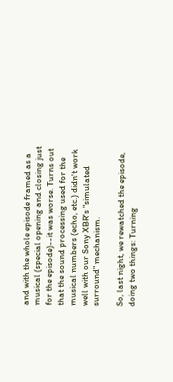and with the whole episode framed as a musical (special opening and closing just for the episode)--it was worse. Turns out that the sound processing used for the musical numbers (echo, etc.) didn't work well with our Sony XBR's "simulated surround" mechanism.

So, last night, we rewatched the episode, doing two things: Turning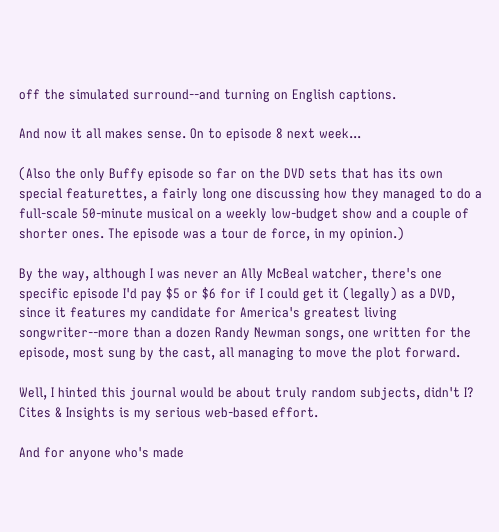off the simulated surround--and turning on English captions.

And now it all makes sense. On to episode 8 next week...

(Also the only Buffy episode so far on the DVD sets that has its own special featurettes, a fairly long one discussing how they managed to do a full-scale 50-minute musical on a weekly low-budget show and a couple of shorter ones. The episode was a tour de force, in my opinion.)

By the way, although I was never an Ally McBeal watcher, there's one specific episode I'd pay $5 or $6 for if I could get it (legally) as a DVD, since it features my candidate for America's greatest living songwriter--more than a dozen Randy Newman songs, one written for the episode, most sung by the cast, all managing to move the plot forward.

Well, I hinted this journal would be about truly random subjects, didn't I? Cites & Insights is my serious web-based effort.

And for anyone who's made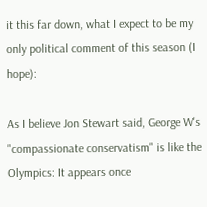it this far down, what I expect to be my only political comment of this season (I hope):

As I believe Jon Stewart said, George W's "compassionate conservatism" is like the Olympics: It appears once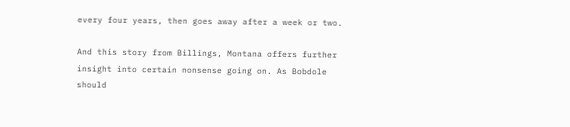every four years, then goes away after a week or two.

And this story from Billings, Montana offers further insight into certain nonsense going on. As Bobdole should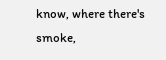know, where there's smoke,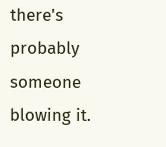there's probably someone blowing it.